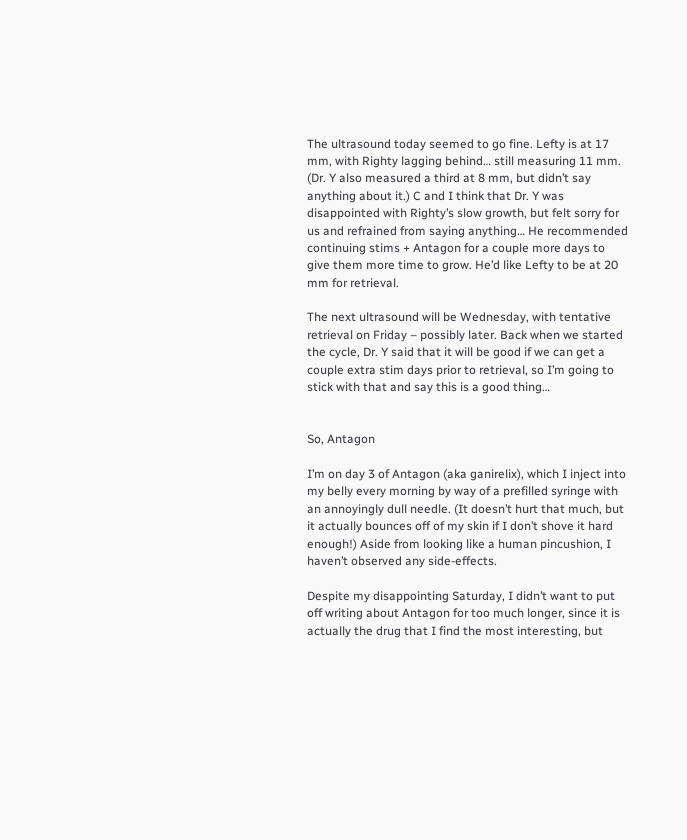The ultrasound today seemed to go fine. Lefty is at 17 mm, with Righty lagging behind… still measuring 11 mm. (Dr. Y also measured a third at 8 mm, but didn’t say anything about it.) C and I think that Dr. Y was disappointed with Righty’s slow growth, but felt sorry for us and refrained from saying anything… He recommended continuing stims + Antagon for a couple more days to give them more time to grow. He’d like Lefty to be at 20 mm for retrieval.

The next ultrasound will be Wednesday, with tentative retrieval on Friday – possibly later. Back when we started the cycle, Dr. Y said that it will be good if we can get a couple extra stim days prior to retrieval, so I’m going to stick with that and say this is a good thing…


So, Antagon

I’m on day 3 of Antagon (aka ganirelix), which I inject into my belly every morning by way of a prefilled syringe with an annoyingly dull needle. (It doesn’t hurt that much, but it actually bounces off of my skin if I don’t shove it hard enough!) Aside from looking like a human pincushion, I haven’t observed any side-effects.

Despite my disappointing Saturday, I didn’t want to put off writing about Antagon for too much longer, since it is actually the drug that I find the most interesting, but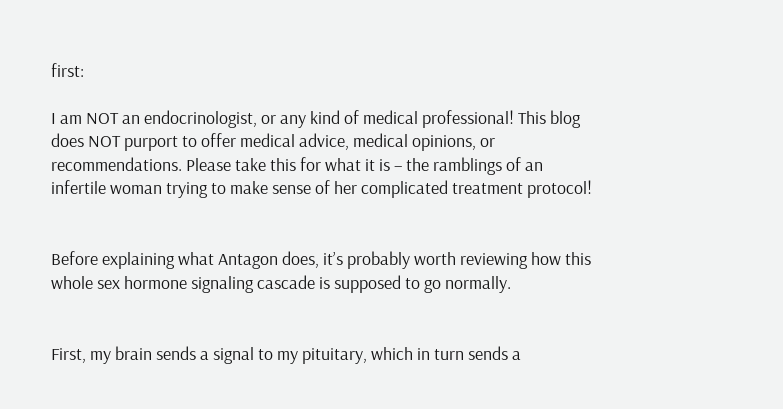first:

I am NOT an endocrinologist, or any kind of medical professional! This blog does NOT purport to offer medical advice, medical opinions, or recommendations. Please take this for what it is – the ramblings of an infertile woman trying to make sense of her complicated treatment protocol!


Before explaining what Antagon does, it’s probably worth reviewing how this whole sex hormone signaling cascade is supposed to go normally.


First, my brain sends a signal to my pituitary, which in turn sends a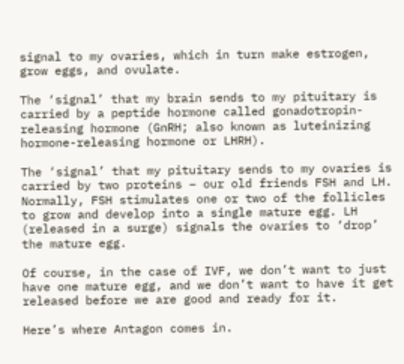signal to my ovaries, which in turn make estrogen, grow eggs, and ovulate.

The ‘signal’ that my brain sends to my pituitary is carried by a peptide hormone called gonadotropin-releasing hormone (GnRH; also known as luteinizing hormone-releasing hormone or LHRH).

The ‘signal’ that my pituitary sends to my ovaries is carried by two proteins – our old friends FSH and LH. Normally, FSH stimulates one or two of the follicles to grow and develop into a single mature egg. LH (released in a surge) signals the ovaries to ‘drop’ the mature egg.

Of course, in the case of IVF, we don’t want to just have one mature egg, and we don’t want to have it get released before we are good and ready for it.

Here’s where Antagon comes in.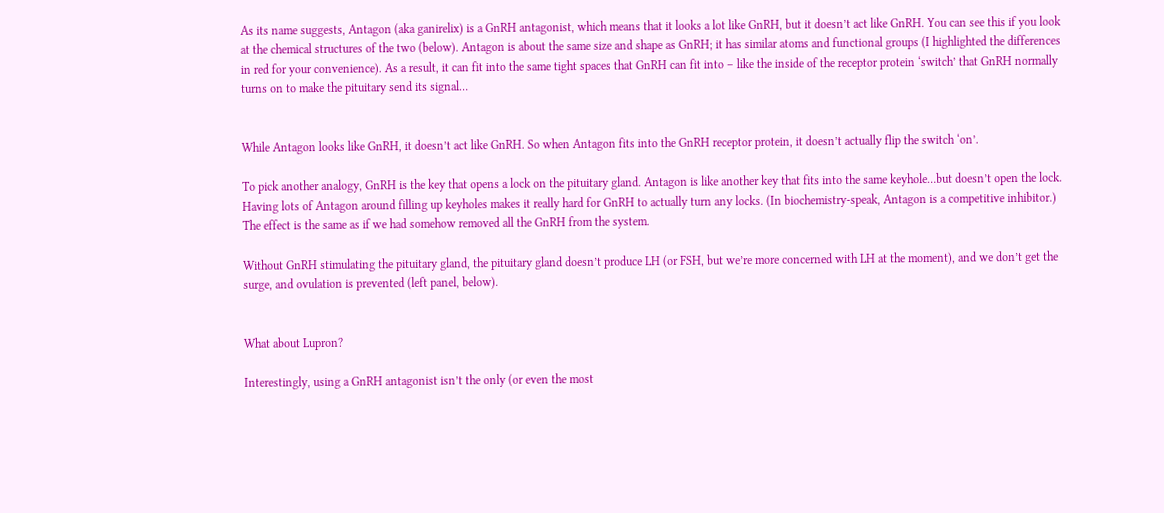As its name suggests, Antagon (aka ganirelix) is a GnRH antagonist, which means that it looks a lot like GnRH, but it doesn’t act like GnRH. You can see this if you look at the chemical structures of the two (below). Antagon is about the same size and shape as GnRH; it has similar atoms and functional groups (I highlighted the differences in red for your convenience). As a result, it can fit into the same tight spaces that GnRH can fit into – like the inside of the receptor protein ‘switch’ that GnRH normally turns on to make the pituitary send its signal…


While Antagon looks like GnRH, it doesn’t act like GnRH. So when Antagon fits into the GnRH receptor protein, it doesn’t actually flip the switch ‘on’.

To pick another analogy, GnRH is the key that opens a lock on the pituitary gland. Antagon is like another key that fits into the same keyhole…but doesn’t open the lock. Having lots of Antagon around filling up keyholes makes it really hard for GnRH to actually turn any locks. (In biochemistry-speak, Antagon is a competitive inhibitor.) The effect is the same as if we had somehow removed all the GnRH from the system.

Without GnRH stimulating the pituitary gland, the pituitary gland doesn’t produce LH (or FSH, but we’re more concerned with LH at the moment), and we don’t get the surge, and ovulation is prevented (left panel, below).


What about Lupron?

Interestingly, using a GnRH antagonist isn’t the only (or even the most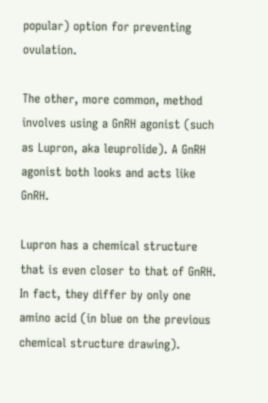popular) option for preventing ovulation.

The other, more common, method involves using a GnRH agonist (such as Lupron, aka leuprolide). A GnRH agonist both looks and acts like GnRH.

Lupron has a chemical structure that is even closer to that of GnRH. In fact, they differ by only one amino acid (in blue on the previous chemical structure drawing).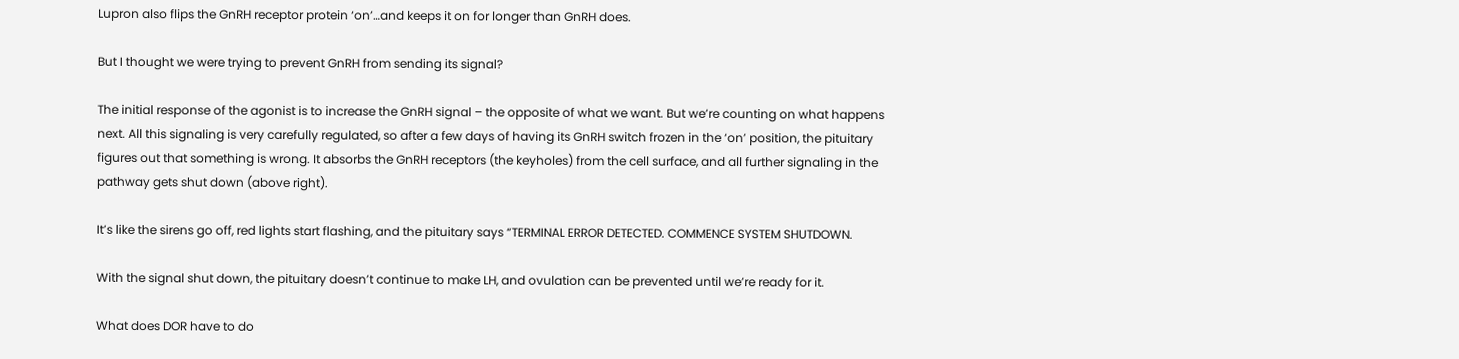Lupron also flips the GnRH receptor protein ‘on’…and keeps it on for longer than GnRH does.

But I thought we were trying to prevent GnRH from sending its signal?

The initial response of the agonist is to increase the GnRH signal – the opposite of what we want. But we’re counting on what happens next. All this signaling is very carefully regulated, so after a few days of having its GnRH switch frozen in the ‘on’ position, the pituitary figures out that something is wrong. It absorbs the GnRH receptors (the keyholes) from the cell surface, and all further signaling in the pathway gets shut down (above right).

It’s like the sirens go off, red lights start flashing, and the pituitary says “TERMINAL ERROR DETECTED. COMMENCE SYSTEM SHUTDOWN.

With the signal shut down, the pituitary doesn’t continue to make LH, and ovulation can be prevented until we’re ready for it.

What does DOR have to do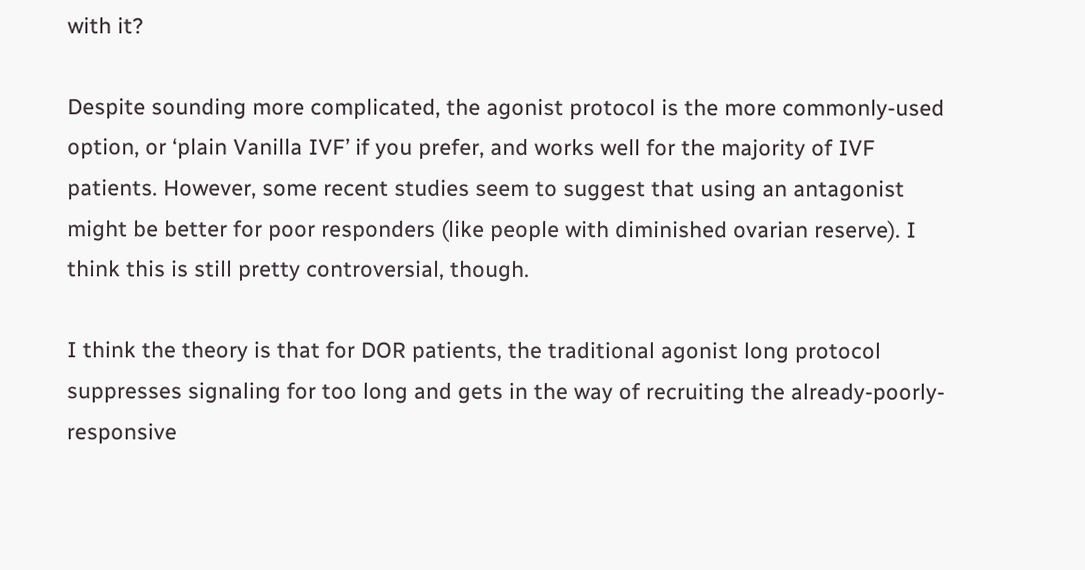with it?

Despite sounding more complicated, the agonist protocol is the more commonly-used option, or ‘plain Vanilla IVF’ if you prefer, and works well for the majority of IVF patients. However, some recent studies seem to suggest that using an antagonist might be better for poor responders (like people with diminished ovarian reserve). I think this is still pretty controversial, though.

I think the theory is that for DOR patients, the traditional agonist long protocol suppresses signaling for too long and gets in the way of recruiting the already-poorly-responsive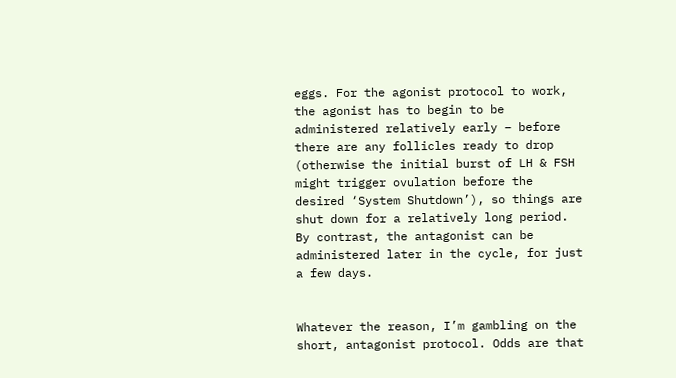eggs. For the agonist protocol to work, the agonist has to begin to be administered relatively early – before there are any follicles ready to drop (otherwise the initial burst of LH & FSH might trigger ovulation before the desired ‘System Shutdown’), so things are shut down for a relatively long period. By contrast, the antagonist can be administered later in the cycle, for just a few days.


Whatever the reason, I’m gambling on the short, antagonist protocol. Odds are that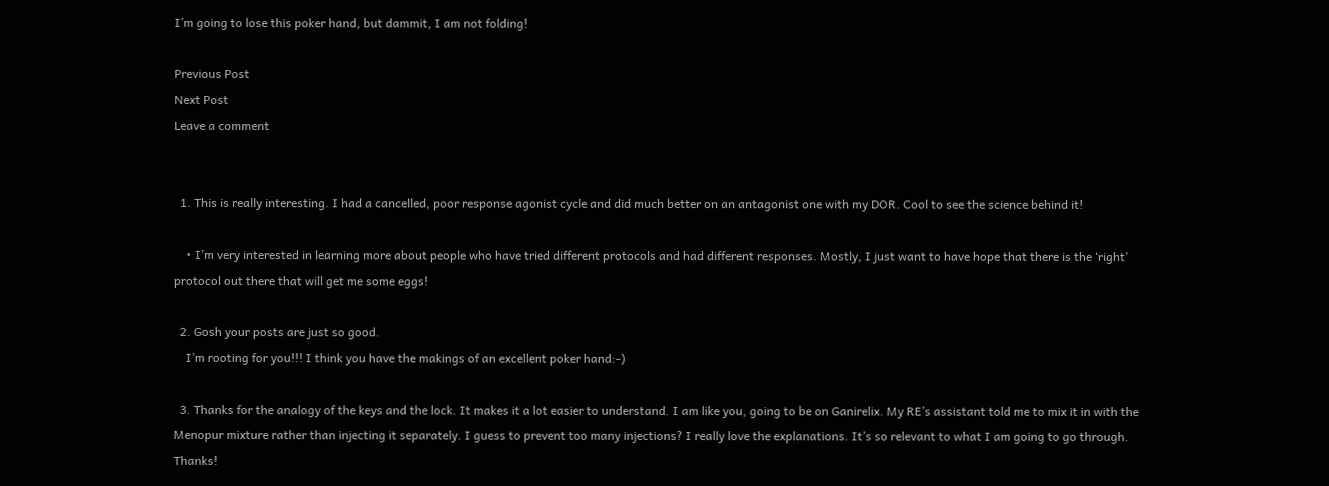I’m going to lose this poker hand, but dammit, I am not folding!

Previous Post
Next Post
Leave a comment


  1. This is really interesting. I had a cancelled, poor response agonist cycle and did much better on an antagonist one with my DOR. Cool to see the science behind it!

    • I’m very interested in learning more about people who have tried different protocols and had different responses. Mostly, I just want to have hope that there is the ‘right’ protocol out there that will get me some eggs!

  2. Gosh your posts are just so good.
    I’m rooting for you!!! I think you have the makings of an excellent poker hand:-)

  3. Thanks for the analogy of the keys and the lock. It makes it a lot easier to understand. I am like you, going to be on Ganirelix. My RE’s assistant told me to mix it in with the Menopur mixture rather than injecting it separately. I guess to prevent too many injections? I really love the explanations. It’s so relevant to what I am going to go through. Thanks!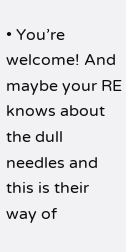• You’re welcome! And maybe your RE knows about the dull needles and this is their way of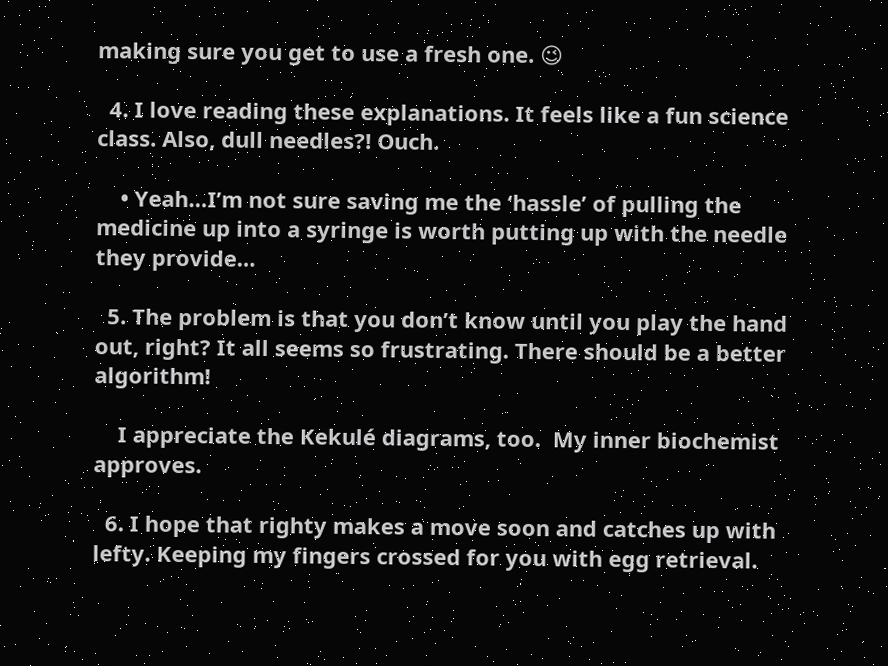making sure you get to use a fresh one. 😉

  4. I love reading these explanations. It feels like a fun science class. Also, dull needles?! Ouch.

    • Yeah…I’m not sure saving me the ‘hassle’ of pulling the medicine up into a syringe is worth putting up with the needle they provide…

  5. The problem is that you don’t know until you play the hand out, right? It all seems so frustrating. There should be a better algorithm!

    I appreciate the Kekulé diagrams, too.  My inner biochemist approves.

  6. I hope that righty makes a move soon and catches up with lefty. Keeping my fingers crossed for you with egg retrieval.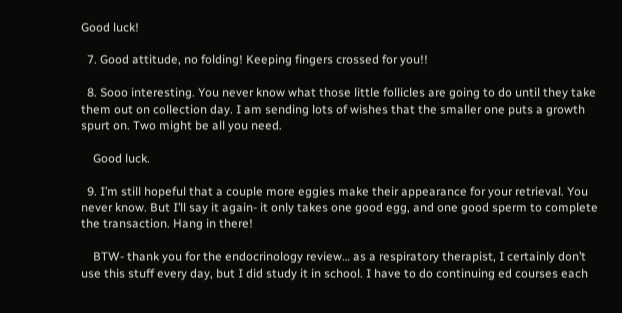Good luck!

  7. Good attitude, no folding! Keeping fingers crossed for you!!

  8. Sooo interesting. You never know what those little follicles are going to do until they take them out on collection day. I am sending lots of wishes that the smaller one puts a growth spurt on. Two might be all you need.

    Good luck.

  9. I’m still hopeful that a couple more eggies make their appearance for your retrieval. You never know. But I’ll say it again- it only takes one good egg, and one good sperm to complete the transaction. Hang in there!

    BTW- thank you for the endocrinology review… as a respiratory therapist, I certainly don’t use this stuff every day, but I did study it in school. I have to do continuing ed courses each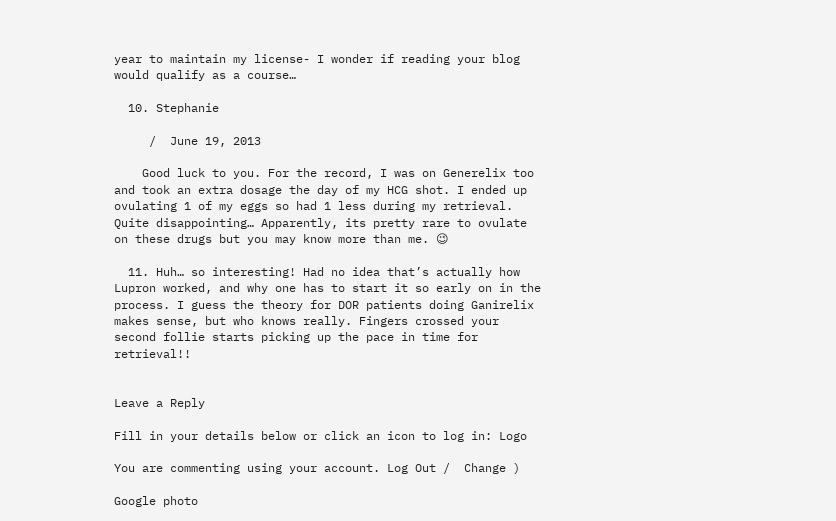year to maintain my license- I wonder if reading your blog would qualify as a course…

  10. Stephanie

     /  June 19, 2013

    Good luck to you. For the record, I was on Generelix too and took an extra dosage the day of my HCG shot. I ended up ovulating 1 of my eggs so had 1 less during my retrieval. Quite disappointing… Apparently, its pretty rare to ovulate on these drugs but you may know more than me. 😉

  11. Huh… so interesting! Had no idea that’s actually how Lupron worked, and why one has to start it so early on in the process. I guess the theory for DOR patients doing Ganirelix makes sense, but who knows really. Fingers crossed your second follie starts picking up the pace in time for retrieval!!


Leave a Reply

Fill in your details below or click an icon to log in: Logo

You are commenting using your account. Log Out /  Change )

Google photo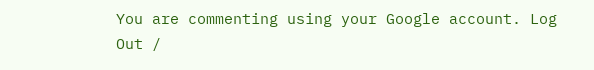You are commenting using your Google account. Log Out /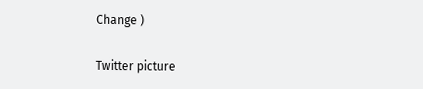Change )

Twitter picture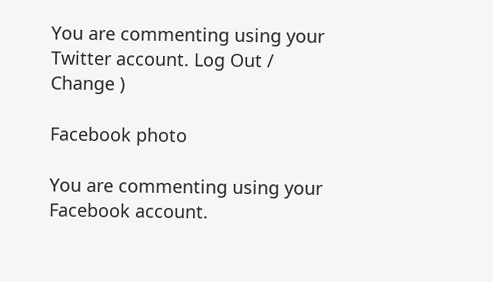You are commenting using your Twitter account. Log Out /  Change )

Facebook photo

You are commenting using your Facebook account.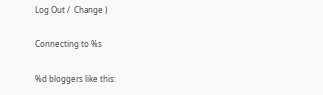Log Out /  Change )

Connecting to %s

%d bloggers like this: